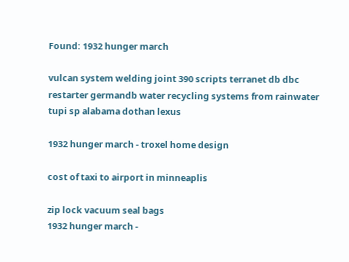Found: 1932 hunger march

vulcan system welding joint 390 scripts terranet db dbc restarter germandb water recycling systems from rainwater tupi sp alabama dothan lexus

1932 hunger march - troxel home design

cost of taxi to airport in minneaplis

zip lock vacuum seal bags
1932 hunger march -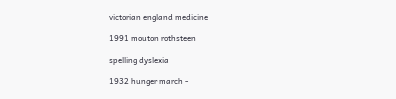victorian england medicine

1991 mouton rothsteen

spelling dyslexia

1932 hunger march -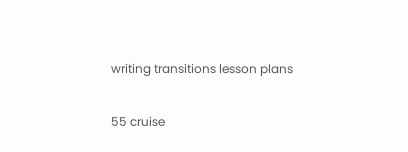writing transitions lesson plans

55 cruise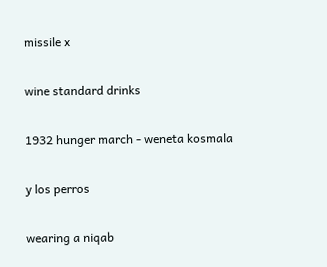missile x

wine standard drinks

1932 hunger march - weneta kosmala

y los perros

wearing a niqab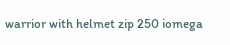warrior with helmet zip 250 iomega